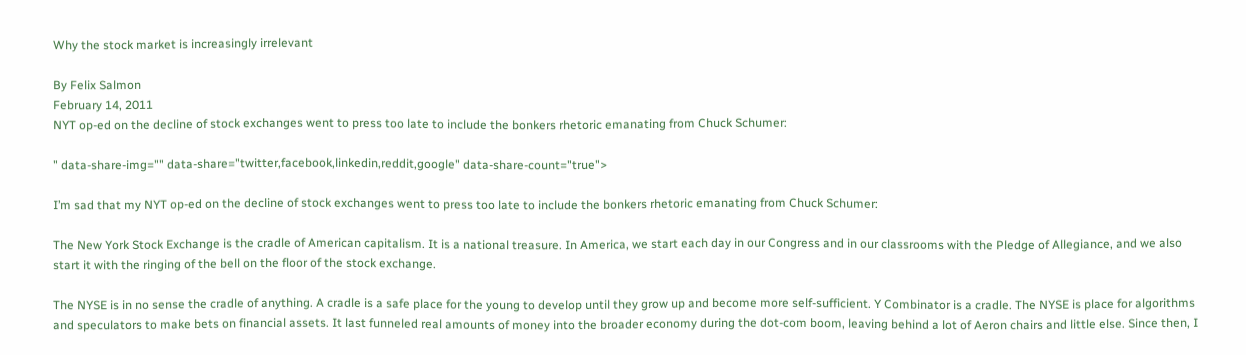Why the stock market is increasingly irrelevant

By Felix Salmon
February 14, 2011
NYT op-ed on the decline of stock exchanges went to press too late to include the bonkers rhetoric emanating from Chuck Schumer:

" data-share-img="" data-share="twitter,facebook,linkedin,reddit,google" data-share-count="true">

I’m sad that my NYT op-ed on the decline of stock exchanges went to press too late to include the bonkers rhetoric emanating from Chuck Schumer:

The New York Stock Exchange is the cradle of American capitalism. It is a national treasure. In America, we start each day in our Congress and in our classrooms with the Pledge of Allegiance, and we also start it with the ringing of the bell on the floor of the stock exchange.

The NYSE is in no sense the cradle of anything. A cradle is a safe place for the young to develop until they grow up and become more self-sufficient. Y Combinator is a cradle. The NYSE is place for algorithms and speculators to make bets on financial assets. It last funneled real amounts of money into the broader economy during the dot-com boom, leaving behind a lot of Aeron chairs and little else. Since then, I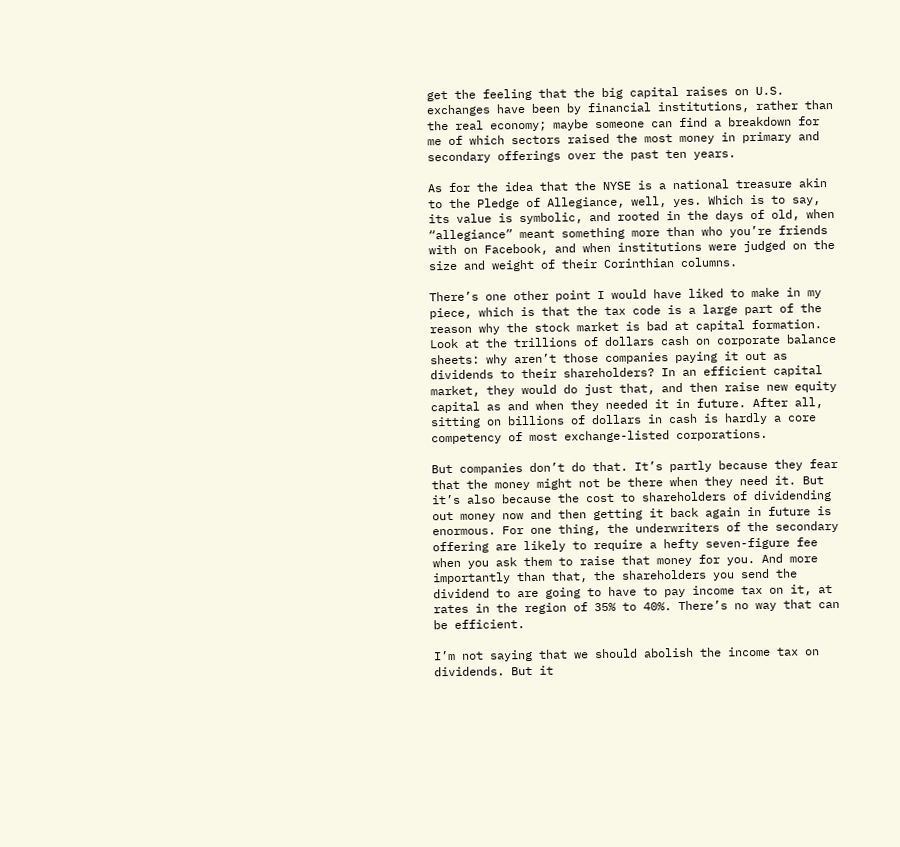get the feeling that the big capital raises on U.S. exchanges have been by financial institutions, rather than the real economy; maybe someone can find a breakdown for me of which sectors raised the most money in primary and secondary offerings over the past ten years.

As for the idea that the NYSE is a national treasure akin to the Pledge of Allegiance, well, yes. Which is to say, its value is symbolic, and rooted in the days of old, when “allegiance” meant something more than who you’re friends with on Facebook, and when institutions were judged on the size and weight of their Corinthian columns.

There’s one other point I would have liked to make in my piece, which is that the tax code is a large part of the reason why the stock market is bad at capital formation. Look at the trillions of dollars cash on corporate balance sheets: why aren’t those companies paying it out as dividends to their shareholders? In an efficient capital market, they would do just that, and then raise new equity capital as and when they needed it in future. After all, sitting on billions of dollars in cash is hardly a core competency of most exchange-listed corporations.

But companies don’t do that. It’s partly because they fear that the money might not be there when they need it. But it’s also because the cost to shareholders of dividending out money now and then getting it back again in future is enormous. For one thing, the underwriters of the secondary offering are likely to require a hefty seven-figure fee when you ask them to raise that money for you. And more importantly than that, the shareholders you send the dividend to are going to have to pay income tax on it, at rates in the region of 35% to 40%. There’s no way that can be efficient.

I’m not saying that we should abolish the income tax on dividends. But it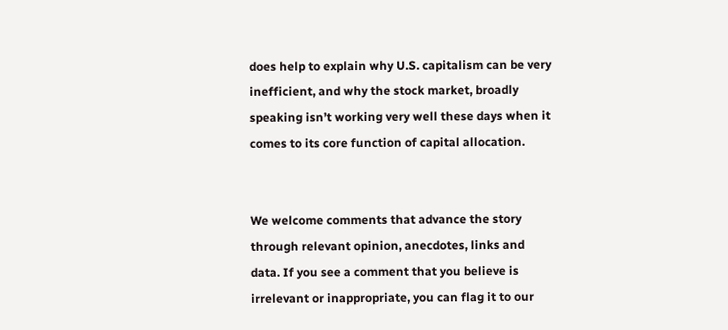does help to explain why U.S. capitalism can be very inefficient, and why the stock market, broadly speaking isn’t working very well these days when it comes to its core function of capital allocation.


We welcome comments that advance the story through relevant opinion, anecdotes, links and data. If you see a comment that you believe is irrelevant or inappropriate, you can flag it to our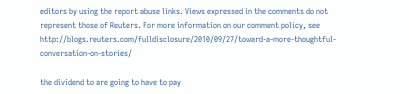editors by using the report abuse links. Views expressed in the comments do not represent those of Reuters. For more information on our comment policy, see http://blogs.reuters.com/fulldisclosure/2010/09/27/toward-a-more-thoughtful-conversation-on-stories/

the dividend to are going to have to pay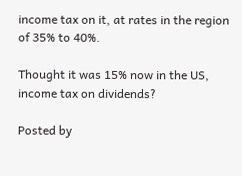income tax on it, at rates in the region of 35% to 40%.

Thought it was 15% now in the US, income tax on dividends?

Posted by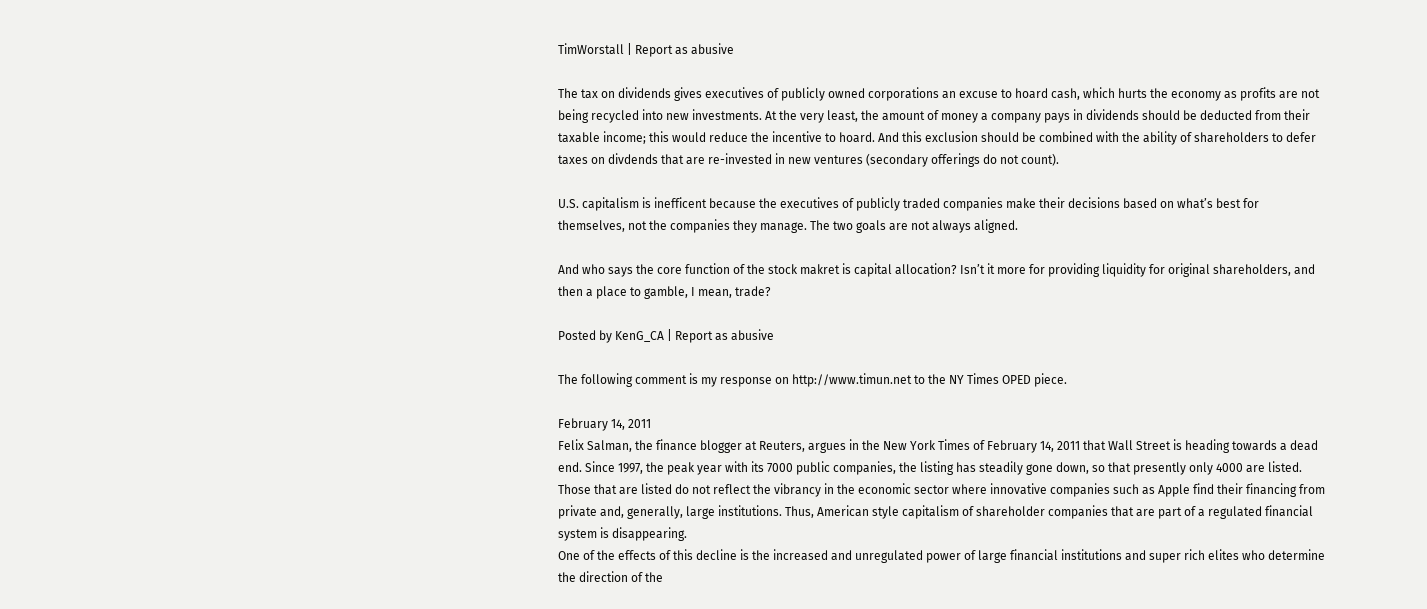TimWorstall | Report as abusive

The tax on dividends gives executives of publicly owned corporations an excuse to hoard cash, which hurts the economy as profits are not being recycled into new investments. At the very least, the amount of money a company pays in dividends should be deducted from their taxable income; this would reduce the incentive to hoard. And this exclusion should be combined with the ability of shareholders to defer taxes on divdends that are re-invested in new ventures (secondary offerings do not count).

U.S. capitalism is inefficent because the executives of publicly traded companies make their decisions based on what’s best for themselves, not the companies they manage. The two goals are not always aligned.

And who says the core function of the stock makret is capital allocation? Isn’t it more for providing liquidity for original shareholders, and then a place to gamble, I mean, trade?

Posted by KenG_CA | Report as abusive

The following comment is my response on http://www.timun.net to the NY Times OPED piece.

February 14, 2011
Felix Salman, the finance blogger at Reuters, argues in the New York Times of February 14, 2011 that Wall Street is heading towards a dead end. Since 1997, the peak year with its 7000 public companies, the listing has steadily gone down, so that presently only 4000 are listed. Those that are listed do not reflect the vibrancy in the economic sector where innovative companies such as Apple find their financing from private and, generally, large institutions. Thus, American style capitalism of shareholder companies that are part of a regulated financial system is disappearing.
One of the effects of this decline is the increased and unregulated power of large financial institutions and super rich elites who determine the direction of the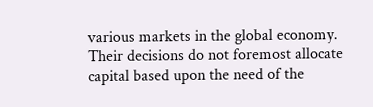various markets in the global economy. Their decisions do not foremost allocate capital based upon the need of the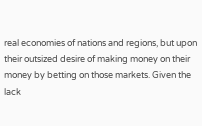real economies of nations and regions, but upon their outsized desire of making money on their money by betting on those markets. Given the lack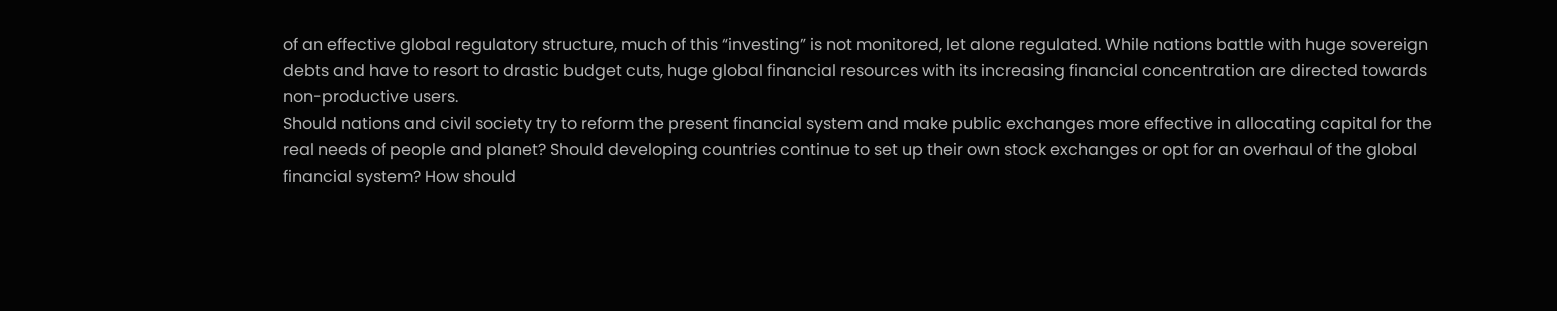of an effective global regulatory structure, much of this “investing” is not monitored, let alone regulated. While nations battle with huge sovereign debts and have to resort to drastic budget cuts, huge global financial resources with its increasing financial concentration are directed towards non-productive users.
Should nations and civil society try to reform the present financial system and make public exchanges more effective in allocating capital for the real needs of people and planet? Should developing countries continue to set up their own stock exchanges or opt for an overhaul of the global financial system? How should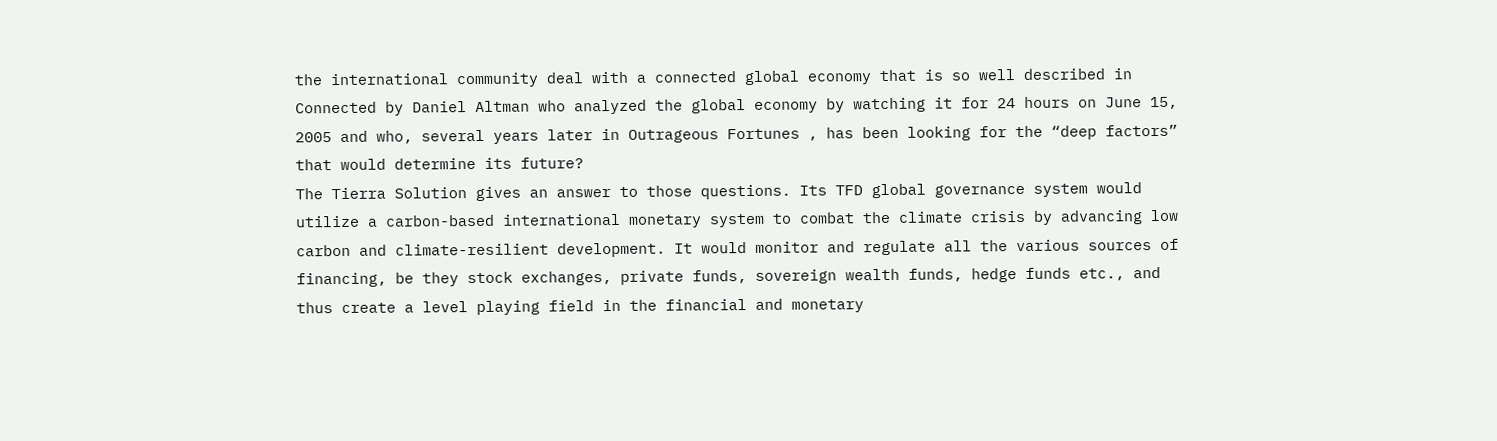the international community deal with a connected global economy that is so well described in Connected by Daniel Altman who analyzed the global economy by watching it for 24 hours on June 15, 2005 and who, several years later in Outrageous Fortunes , has been looking for the “deep factors” that would determine its future?
The Tierra Solution gives an answer to those questions. Its TFD global governance system would utilize a carbon-based international monetary system to combat the climate crisis by advancing low carbon and climate-resilient development. It would monitor and regulate all the various sources of financing, be they stock exchanges, private funds, sovereign wealth funds, hedge funds etc., and thus create a level playing field in the financial and monetary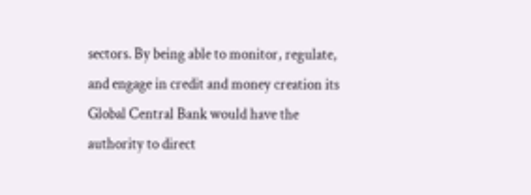sectors. By being able to monitor, regulate, and engage in credit and money creation its Global Central Bank would have the authority to direct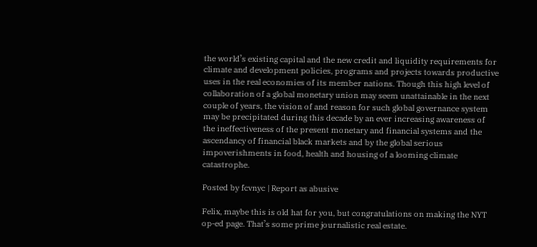the world’s existing capital and the new credit and liquidity requirements for climate and development policies, programs and projects towards productive uses in the real economies of its member nations. Though this high level of collaboration of a global monetary union may seem unattainable in the next couple of years, the vision of and reason for such global governance system may be precipitated during this decade by an ever increasing awareness of the ineffectiveness of the present monetary and financial systems and the ascendancy of financial black markets and by the global serious impoverishments in food, health and housing of a looming climate catastrophe.

Posted by fcvnyc | Report as abusive

Felix, maybe this is old hat for you, but congratulations on making the NYT op-ed page. That’s some prime journalistic real estate.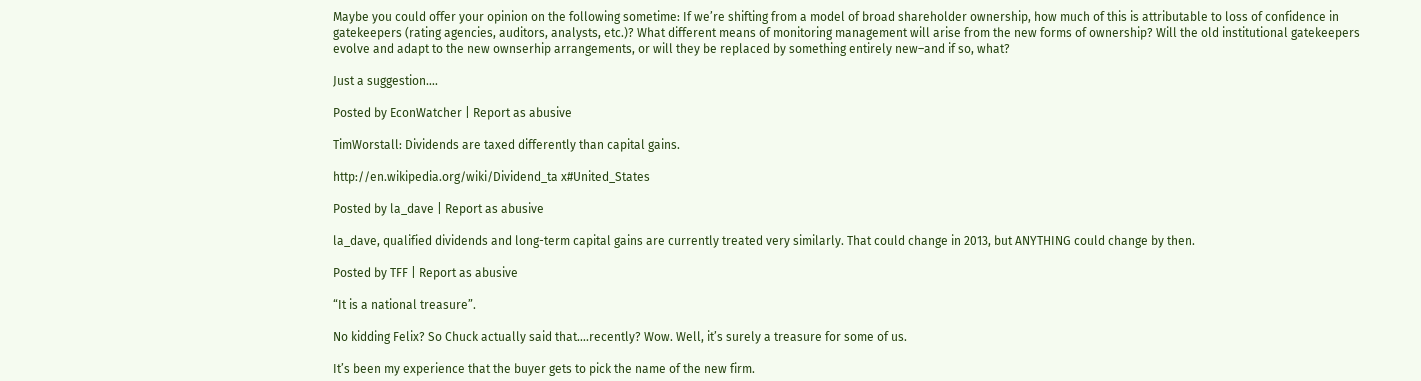Maybe you could offer your opinion on the following sometime: If we’re shifting from a model of broad shareholder ownership, how much of this is attributable to loss of confidence in gatekeepers (rating agencies, auditors, analysts, etc.)? What different means of monitoring management will arise from the new forms of ownership? Will the old institutional gatekeepers evolve and adapt to the new ownserhip arrangements, or will they be replaced by something entirely new–and if so, what?

Just a suggestion….

Posted by EconWatcher | Report as abusive

TimWorstall: Dividends are taxed differently than capital gains.

http://en.wikipedia.org/wiki/Dividend_ta x#United_States

Posted by la_dave | Report as abusive

la_dave, qualified dividends and long-term capital gains are currently treated very similarly. That could change in 2013, but ANYTHING could change by then.

Posted by TFF | Report as abusive

“It is a national treasure”.

No kidding Felix? So Chuck actually said that….recently? Wow. Well, it’s surely a treasure for some of us.

It’s been my experience that the buyer gets to pick the name of the new firm.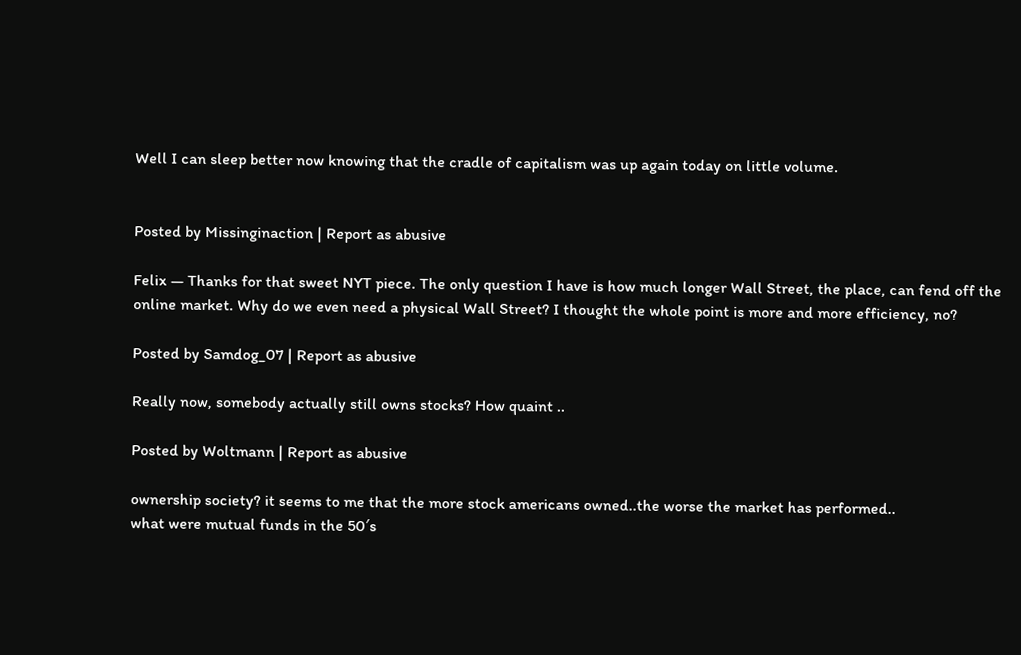Well I can sleep better now knowing that the cradle of capitalism was up again today on little volume.


Posted by Missinginaction | Report as abusive

Felix — Thanks for that sweet NYT piece. The only question I have is how much longer Wall Street, the place, can fend off the online market. Why do we even need a physical Wall Street? I thought the whole point is more and more efficiency, no?

Posted by Samdog_07 | Report as abusive

Really now, somebody actually still owns stocks? How quaint ..

Posted by Woltmann | Report as abusive

ownership society? it seems to me that the more stock americans owned..the worse the market has performed..
what were mutual funds in the 50′s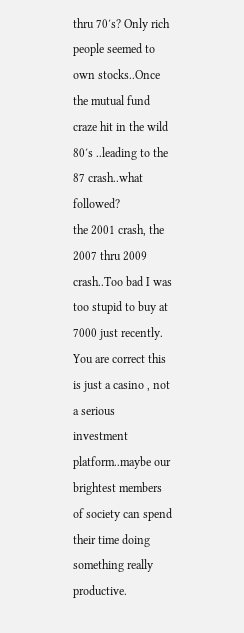thru 70′s? Only rich people seemed to own stocks..Once the mutual fund craze hit in the wild 80′s ..leading to the 87 crash..what followed?
the 2001 crash, the 2007 thru 2009 crash..Too bad I was too stupid to buy at 7000 just recently. You are correct this is just a casino , not a serious investment platform..maybe our brightest members of society can spend their time doing something really productive.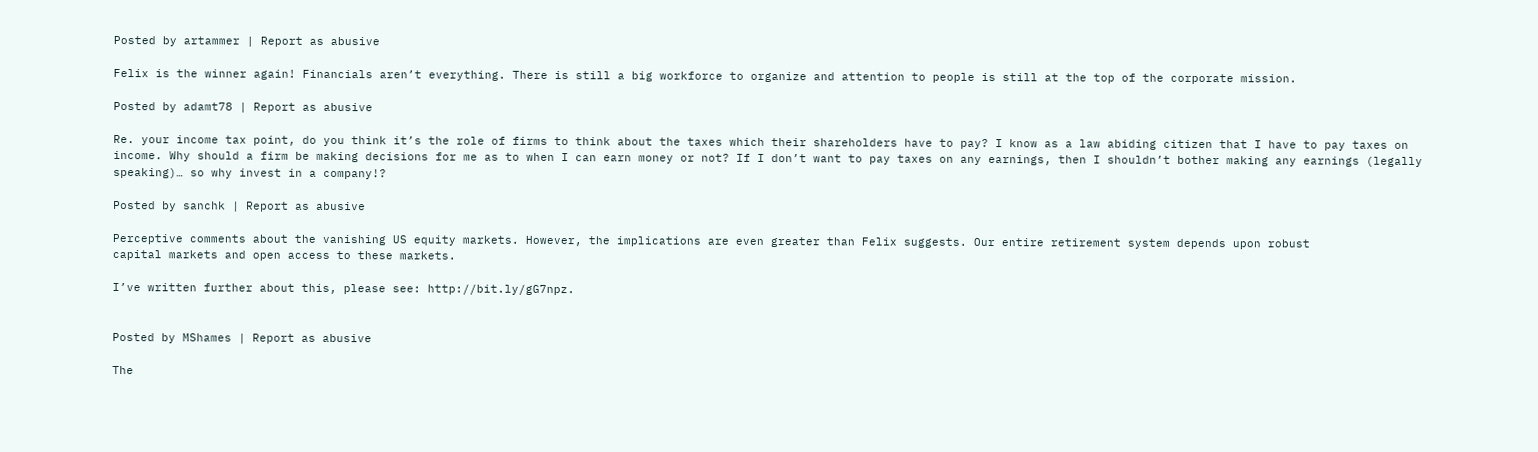Posted by artammer | Report as abusive

Felix is the winner again! Financials aren’t everything. There is still a big workforce to organize and attention to people is still at the top of the corporate mission.

Posted by adamt78 | Report as abusive

Re. your income tax point, do you think it’s the role of firms to think about the taxes which their shareholders have to pay? I know as a law abiding citizen that I have to pay taxes on income. Why should a firm be making decisions for me as to when I can earn money or not? If I don’t want to pay taxes on any earnings, then I shouldn’t bother making any earnings (legally speaking)… so why invest in a company!?

Posted by sanchk | Report as abusive

Perceptive comments about the vanishing US equity markets. However, the implications are even greater than Felix suggests. Our entire retirement system depends upon robust
capital markets and open access to these markets.

I’ve written further about this, please see: http://bit.ly/gG7npz.


Posted by MShames | Report as abusive

The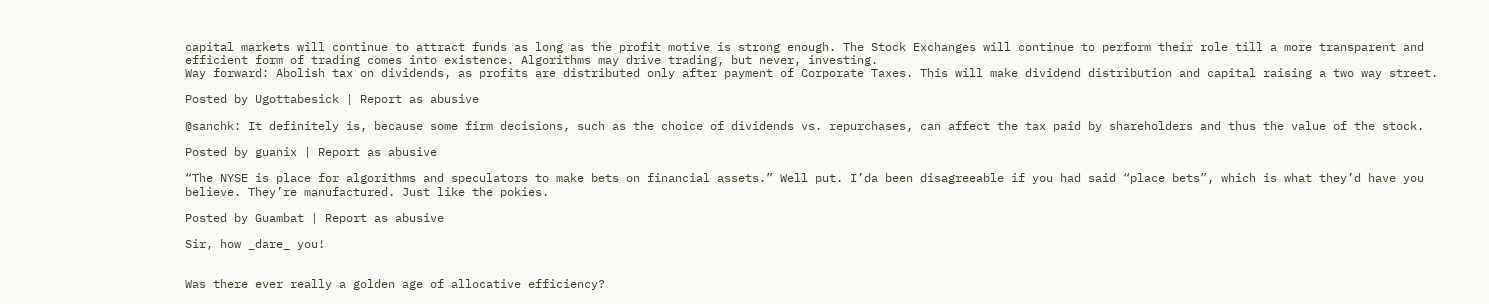capital markets will continue to attract funds as long as the profit motive is strong enough. The Stock Exchanges will continue to perform their role till a more transparent and efficient form of trading comes into existence. Algorithms may drive trading, but never, investing.
Way forward: Abolish tax on dividends, as profits are distributed only after payment of Corporate Taxes. This will make dividend distribution and capital raising a two way street.

Posted by Ugottabesick | Report as abusive

@sanchk: It definitely is, because some firm decisions, such as the choice of dividends vs. repurchases, can affect the tax paid by shareholders and thus the value of the stock.

Posted by guanix | Report as abusive

“The NYSE is place for algorithms and speculators to make bets on financial assets.” Well put. I’da been disagreeable if you had said “place bets”, which is what they’d have you believe. They’re manufactured. Just like the pokies.

Posted by Guambat | Report as abusive

Sir, how _dare_ you!


Was there ever really a golden age of allocative efficiency?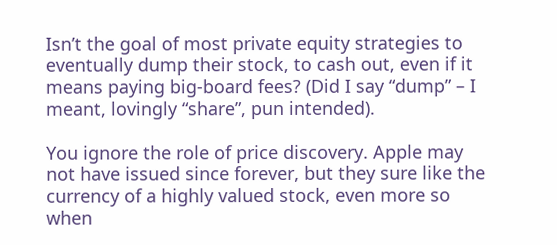Isn’t the goal of most private equity strategies to eventually dump their stock, to cash out, even if it means paying big-board fees? (Did I say “dump” – I meant, lovingly “share”, pun intended).

You ignore the role of price discovery. Apple may not have issued since forever, but they sure like the currency of a highly valued stock, even more so when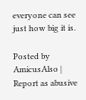everyone can see just how big it is.

Posted by AmicusAlso | Report as abusive